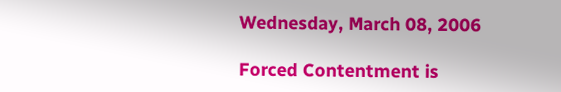Wednesday, March 08, 2006

Forced Contentment is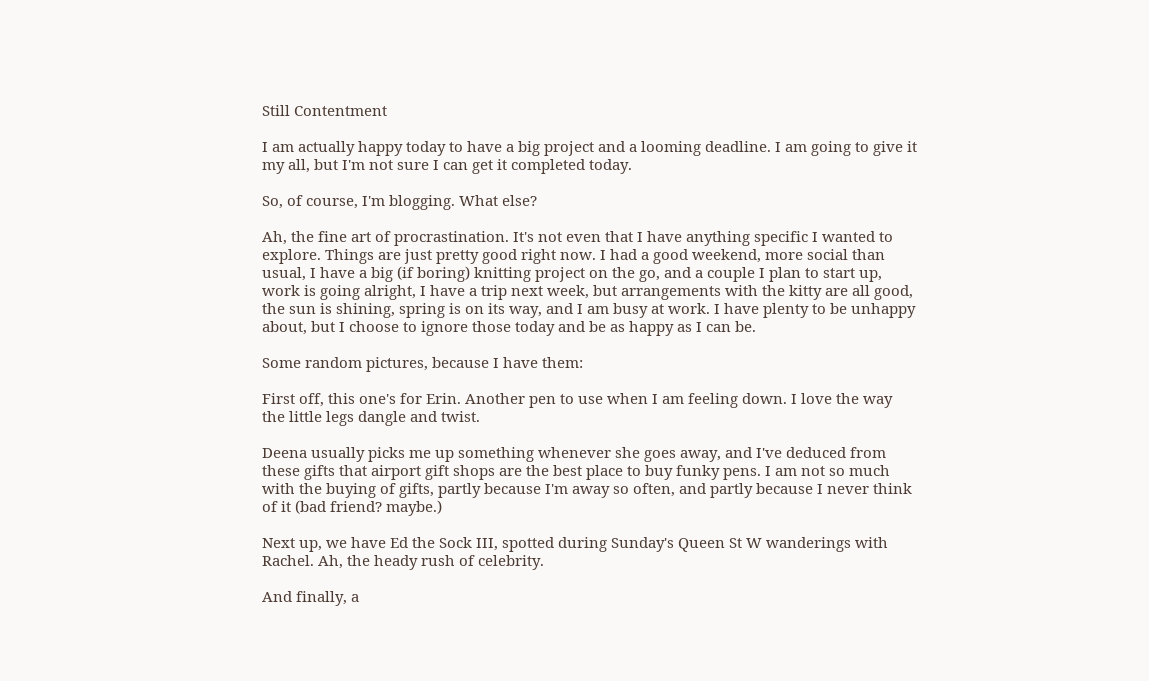Still Contentment

I am actually happy today to have a big project and a looming deadline. I am going to give it my all, but I'm not sure I can get it completed today.

So, of course, I'm blogging. What else?

Ah, the fine art of procrastination. It's not even that I have anything specific I wanted to explore. Things are just pretty good right now. I had a good weekend, more social than usual, I have a big (if boring) knitting project on the go, and a couple I plan to start up, work is going alright, I have a trip next week, but arrangements with the kitty are all good, the sun is shining, spring is on its way, and I am busy at work. I have plenty to be unhappy about, but I choose to ignore those today and be as happy as I can be.

Some random pictures, because I have them:

First off, this one's for Erin. Another pen to use when I am feeling down. I love the way the little legs dangle and twist.

Deena usually picks me up something whenever she goes away, and I've deduced from these gifts that airport gift shops are the best place to buy funky pens. I am not so much with the buying of gifts, partly because I'm away so often, and partly because I never think of it (bad friend? maybe.)

Next up, we have Ed the Sock III, spotted during Sunday's Queen St W wanderings with Rachel. Ah, the heady rush of celebrity.

And finally, a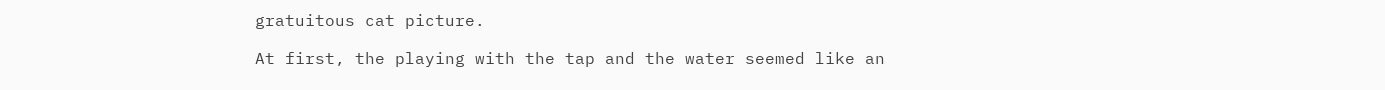gratuitous cat picture.

At first, the playing with the tap and the water seemed like an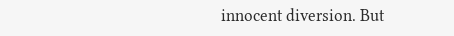innocent diversion. But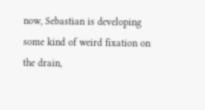now, Sebastian is developing some kind of weird fixation on the drain,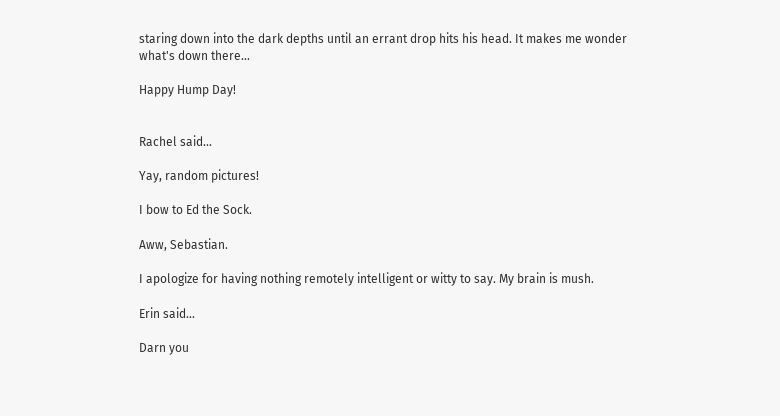staring down into the dark depths until an errant drop hits his head. It makes me wonder what's down there...

Happy Hump Day!


Rachel said...

Yay, random pictures!

I bow to Ed the Sock.

Aww, Sebastian.

I apologize for having nothing remotely intelligent or witty to say. My brain is mush.

Erin said...

Darn you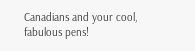Canadians and your cool, fabulous pens!